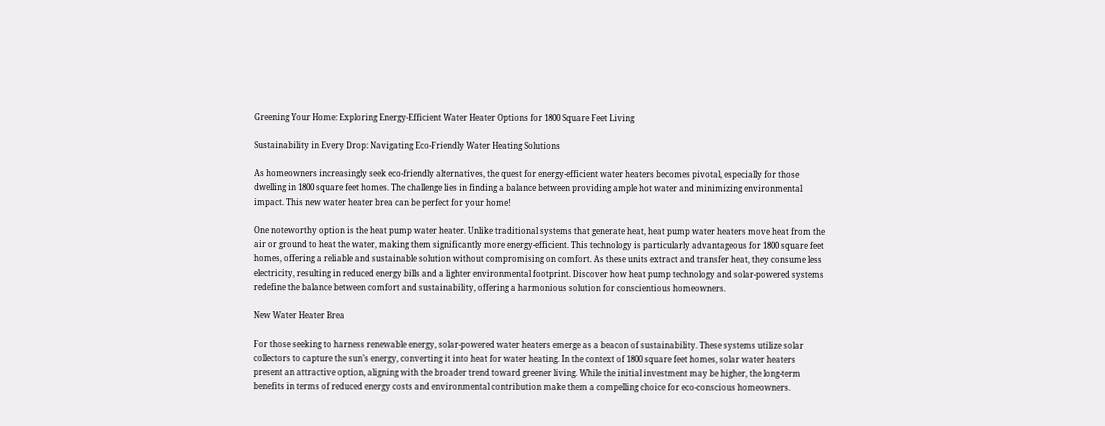Greening Your Home: Exploring Energy-Efficient Water Heater Options for 1800 Square Feet Living

Sustainability in Every Drop: Navigating Eco-Friendly Water Heating Solutions

As homeowners increasingly seek eco-friendly alternatives, the quest for energy-efficient water heaters becomes pivotal, especially for those dwelling in 1800 square feet homes. The challenge lies in finding a balance between providing ample hot water and minimizing environmental impact. This new water heater brea can be perfect for your home!

One noteworthy option is the heat pump water heater. Unlike traditional systems that generate heat, heat pump water heaters move heat from the air or ground to heat the water, making them significantly more energy-efficient. This technology is particularly advantageous for 1800 square feet homes, offering a reliable and sustainable solution without compromising on comfort. As these units extract and transfer heat, they consume less electricity, resulting in reduced energy bills and a lighter environmental footprint. Discover how heat pump technology and solar-powered systems redefine the balance between comfort and sustainability, offering a harmonious solution for conscientious homeowners.

New Water Heater Brea

For those seeking to harness renewable energy, solar-powered water heaters emerge as a beacon of sustainability. These systems utilize solar collectors to capture the sun’s energy, converting it into heat for water heating. In the context of 1800 square feet homes, solar water heaters present an attractive option, aligning with the broader trend toward greener living. While the initial investment may be higher, the long-term benefits in terms of reduced energy costs and environmental contribution make them a compelling choice for eco-conscious homeowners.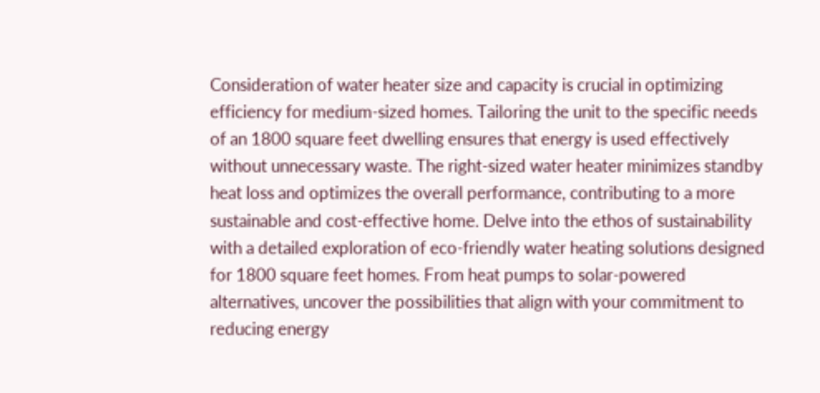Consideration of water heater size and capacity is crucial in optimizing efficiency for medium-sized homes. Tailoring the unit to the specific needs of an 1800 square feet dwelling ensures that energy is used effectively without unnecessary waste. The right-sized water heater minimizes standby heat loss and optimizes the overall performance, contributing to a more sustainable and cost-effective home. Delve into the ethos of sustainability with a detailed exploration of eco-friendly water heating solutions designed for 1800 square feet homes. From heat pumps to solar-powered alternatives, uncover the possibilities that align with your commitment to reducing energy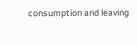consumption and leaving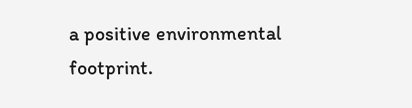a positive environmental footprint.